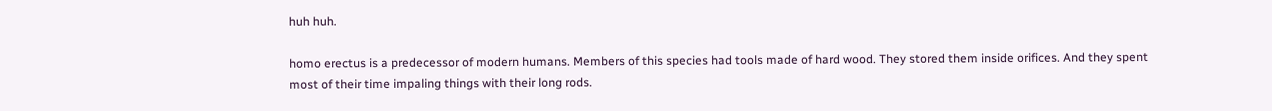huh huh.

homo erectus is a predecessor of modern humans. Members of this species had tools made of hard wood. They stored them inside orifices. And they spent most of their time impaling things with their long rods.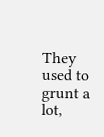They used to grunt a lot,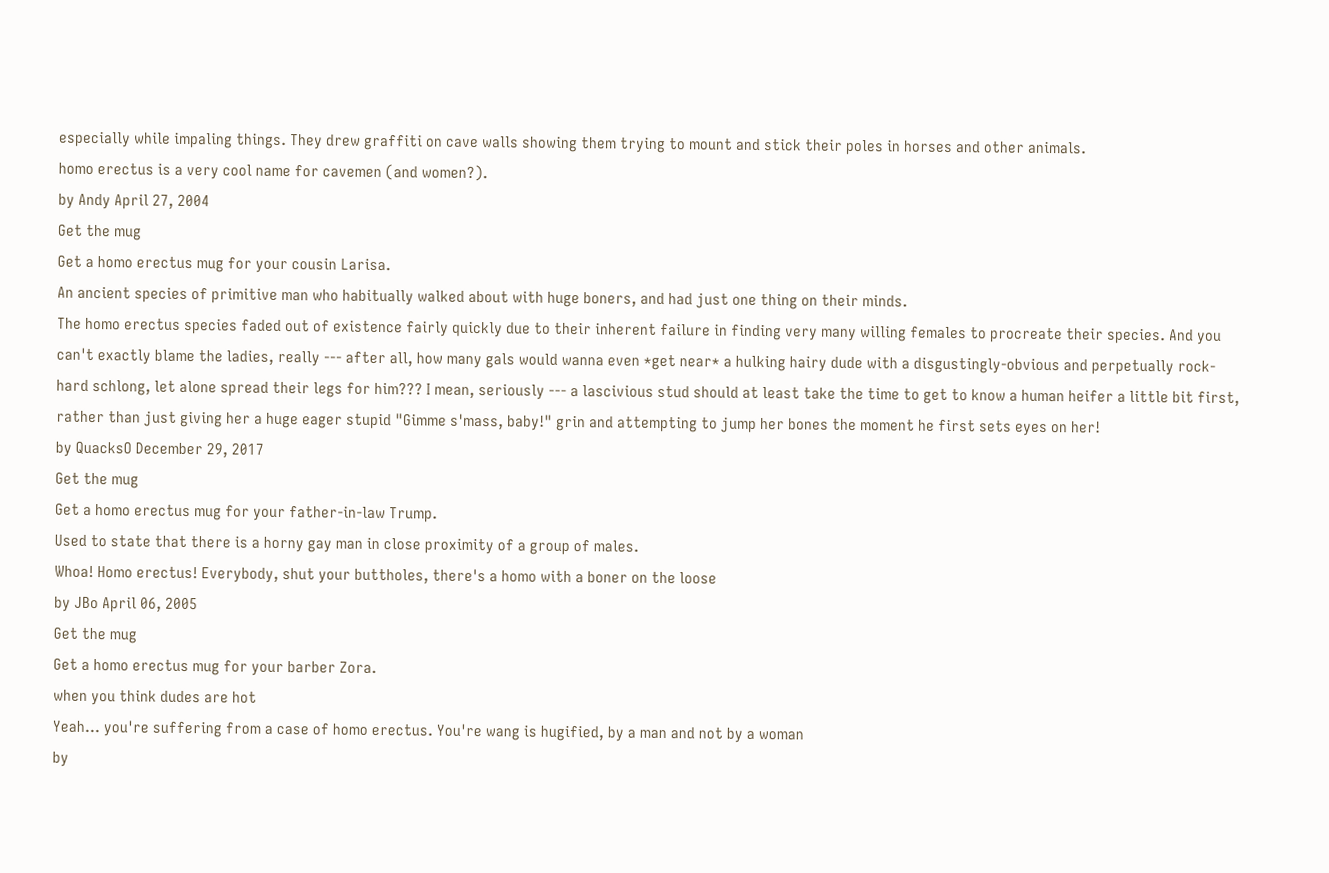especially while impaling things. They drew graffiti on cave walls showing them trying to mount and stick their poles in horses and other animals.
homo erectus is a very cool name for cavemen (and women?).
by Andy April 27, 2004
Get the mug
Get a homo erectus mug for your cousin Larisa.
An ancient species of primitive man who habitually walked about with huge boners, and had just one thing on their minds.
The homo erectus species faded out of existence fairly quickly due to their inherent failure in finding very many willing females to procreate their species. And you can't exactly blame the ladies, really --- after all, how many gals would wanna even *get near* a hulking hairy dude with a disgustingly-obvious and perpetually rock-hard schlong, let alone spread their legs for him??? I mean, seriously --- a lascivious stud should at least take the time to get to know a human heifer a little bit first, rather than just giving her a huge eager stupid "Gimme s'mass, baby!" grin and attempting to jump her bones the moment he first sets eyes on her!
by QuacksO December 29, 2017
Get the mug
Get a homo erectus mug for your father-in-law Trump.
Used to state that there is a horny gay man in close proximity of a group of males.
Whoa! Homo erectus! Everybody, shut your buttholes, there's a homo with a boner on the loose
by JBo April 06, 2005
Get the mug
Get a homo erectus mug for your barber Zora.
when you think dudes are hot
Yeah... you're suffering from a case of homo erectus. You're wang is hugified, by a man and not by a woman
by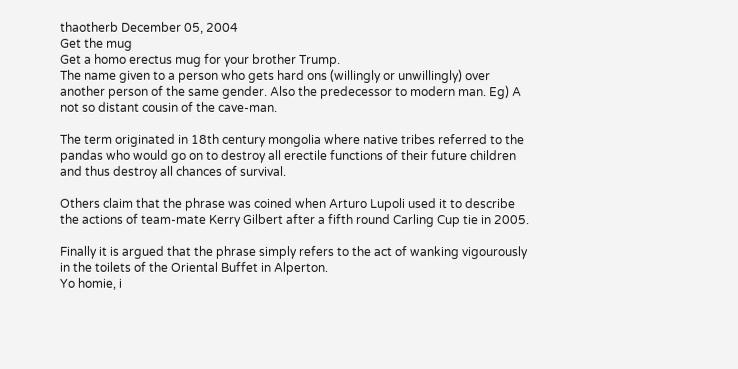thaotherb December 05, 2004
Get the mug
Get a homo erectus mug for your brother Trump.
The name given to a person who gets hard ons (willingly or unwillingly) over another person of the same gender. Also the predecessor to modern man. Eg) A not so distant cousin of the cave-man.

The term originated in 18th century mongolia where native tribes referred to the pandas who would go on to destroy all erectile functions of their future children and thus destroy all chances of survival.

Others claim that the phrase was coined when Arturo Lupoli used it to describe the actions of team-mate Kerry Gilbert after a fifth round Carling Cup tie in 2005.

Finally it is argued that the phrase simply refers to the act of wanking vigourously in the toilets of the Oriental Buffet in Alperton.
Yo homie, i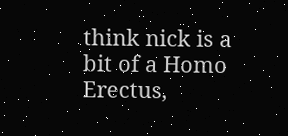think nick is a bit of a Homo Erectus,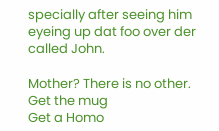specially after seeing him eyeing up dat foo over der called John.

Mother? There is no other.
Get the mug
Get a Homo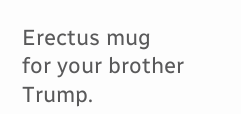Erectus mug for your brother Trump.